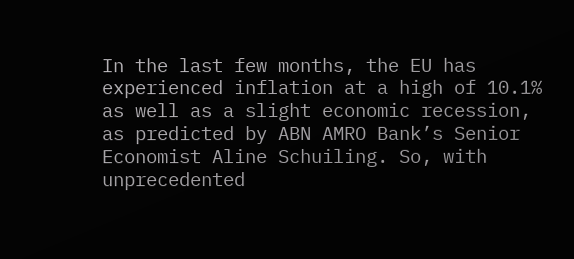In the last few months, the EU has experienced inflation at a high of 10.1% as well as a slight economic recession, as predicted by ABN AMRO Bank’s Senior Economist Aline Schuiling. So, with unprecedented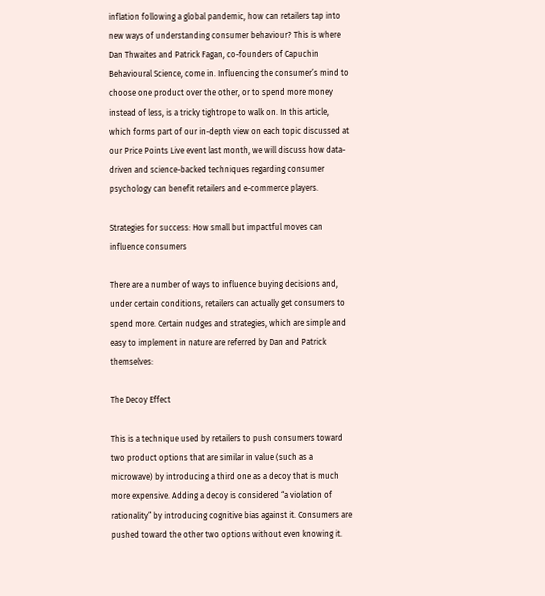inflation following a global pandemic, how can retailers tap into new ways of understanding consumer behaviour? This is where Dan Thwaites and Patrick Fagan, co-founders of Capuchin Behavioural Science, come in. Influencing the consumer’s mind to choose one product over the other, or to spend more money instead of less, is a tricky tightrope to walk on. In this article, which forms part of our in-depth view on each topic discussed at our Price Points Live event last month, we will discuss how data-driven and science-backed techniques regarding consumer psychology can benefit retailers and e-commerce players.

Strategies for success: How small but impactful moves can influence consumers

There are a number of ways to influence buying decisions and, under certain conditions, retailers can actually get consumers to spend more. Certain nudges and strategies, which are simple and easy to implement in nature are referred by Dan and Patrick themselves:

The Decoy Effect

This is a technique used by retailers to push consumers toward two product options that are similar in value (such as a microwave) by introducing a third one as a decoy that is much more expensive. Adding a decoy is considered “a violation of rationality” by introducing cognitive bias against it. Consumers are pushed toward the other two options without even knowing it.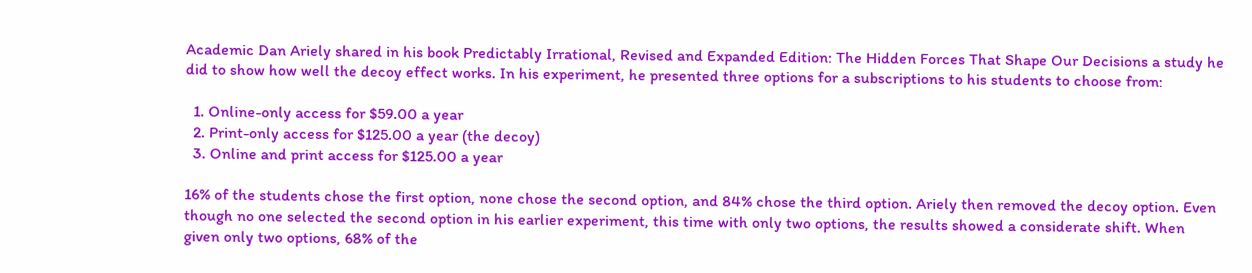Academic Dan Ariely shared in his book Predictably Irrational, Revised and Expanded Edition: The Hidden Forces That Shape Our Decisions a study he did to show how well the decoy effect works. In his experiment, he presented three options for a subscriptions to his students to choose from:

  1. Online-only access for $59.00 a year
  2. Print-only access for $125.00 a year (the decoy)
  3. Online and print access for $125.00 a year

16% of the students chose the first option, none chose the second option, and 84% chose the third option. Ariely then removed the decoy option. Even though no one selected the second option in his earlier experiment, this time with only two options, the results showed a considerate shift. When given only two options, 68% of the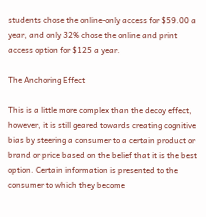students chose the online-only access for $59.00 a year, and only 32% chose the online and print access option for $125 a year.

The Anchoring Effect

This is a little more complex than the decoy effect, however, it is still geared towards creating cognitive bias by steering a consumer to a certain product or brand or price based on the belief that it is the best option. Certain information is presented to the consumer to which they become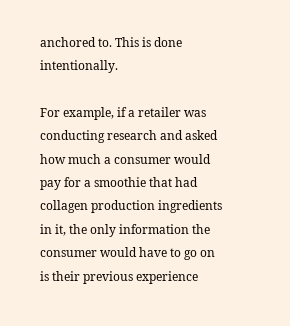anchored to. This is done intentionally.

For example, if a retailer was conducting research and asked how much a consumer would pay for a smoothie that had collagen production ingredients in it, the only information the consumer would have to go on is their previous experience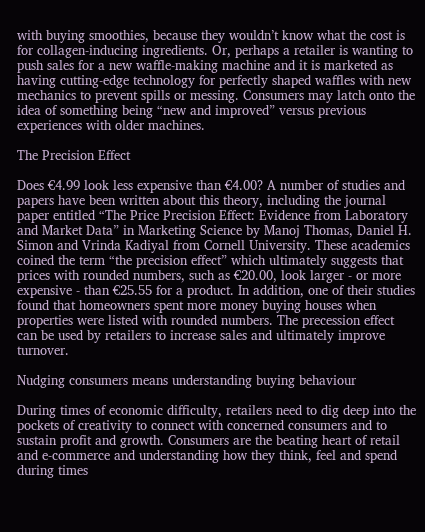with buying smoothies, because they wouldn’t know what the cost is for collagen-inducing ingredients. Or, perhaps a retailer is wanting to push sales for a new waffle-making machine and it is marketed as having cutting-edge technology for perfectly shaped waffles with new mechanics to prevent spills or messing. Consumers may latch onto the idea of something being “new and improved” versus previous experiences with older machines.

The Precision Effect

Does €4.99 look less expensive than €4.00? A number of studies and papers have been written about this theory, including the journal paper entitled “The Price Precision Effect: Evidence from Laboratory and Market Data” in Marketing Science by Manoj Thomas, Daniel H. Simon and Vrinda Kadiyal from Cornell University. These academics coined the term “the precision effect” which ultimately suggests that prices with rounded numbers, such as €20.00, look larger - or more expensive - than €25.55 for a product. In addition, one of their studies found that homeowners spent more money buying houses when properties were listed with rounded numbers. The precession effect can be used by retailers to increase sales and ultimately improve turnover.

Nudging consumers means understanding buying behaviour

During times of economic difficulty, retailers need to dig deep into the pockets of creativity to connect with concerned consumers and to sustain profit and growth. Consumers are the beating heart of retail and e-commerce and understanding how they think, feel and spend during times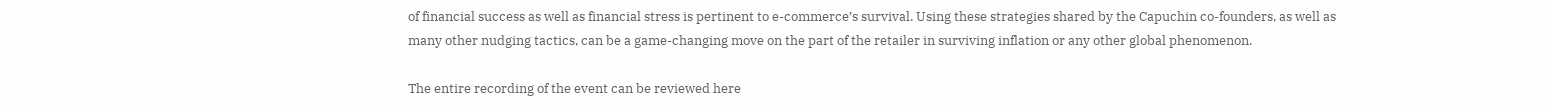of financial success as well as financial stress is pertinent to e-commerce’s survival. Using these strategies shared by the Capuchin co-founders, as well as many other nudging tactics, can be a game-changing move on the part of the retailer in surviving inflation or any other global phenomenon.

The entire recording of the event can be reviewed here